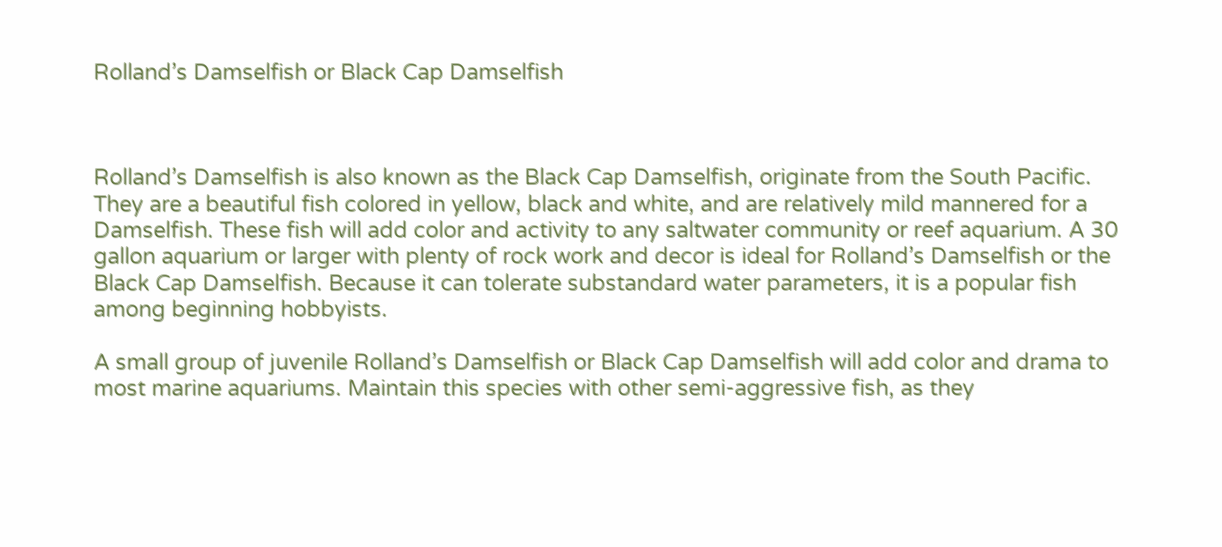Rolland’s Damselfish or Black Cap Damselfish



Rolland’s Damselfish is also known as the Black Cap Damselfish, originate from the South Pacific. They are a beautiful fish colored in yellow, black and white, and are relatively mild mannered for a Damselfish. These fish will add color and activity to any saltwater community or reef aquarium. A 30 gallon aquarium or larger with plenty of rock work and decor is ideal for Rolland’s Damselfish or the Black Cap Damselfish. Because it can tolerate substandard water parameters, it is a popular fish among beginning hobbyists.

A small group of juvenile Rolland’s Damselfish or Black Cap Damselfish will add color and drama to most marine aquariums. Maintain this species with other semi-aggressive fish, as they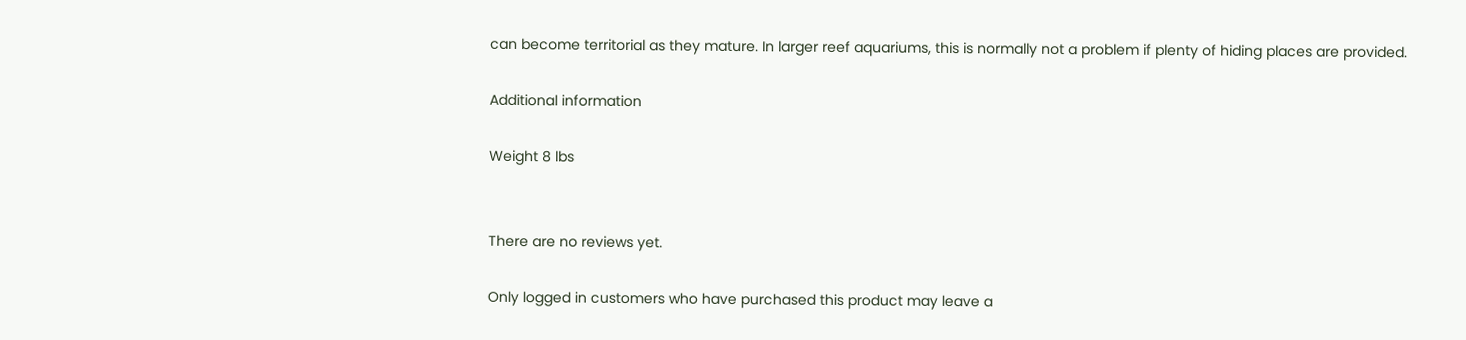can become territorial as they mature. In larger reef aquariums, this is normally not a problem if plenty of hiding places are provided.

Additional information

Weight 8 lbs


There are no reviews yet.

Only logged in customers who have purchased this product may leave a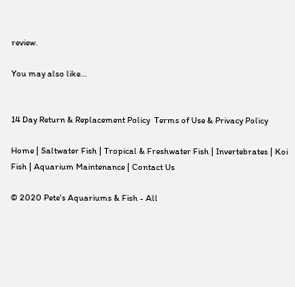review.

You may also like…


14 Day Return & Replacement Policy  Terms of Use & Privacy Policy

Home | Saltwater Fish | Tropical & Freshwater Fish | Invertebrates | Koi Fish | Aquarium Maintenance | Contact Us

© 2020 Pete's Aquariums & Fish - All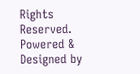Rights Reserved. Powered & Designed by